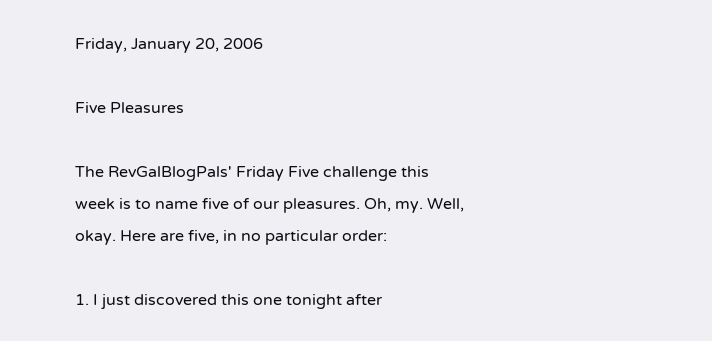Friday, January 20, 2006

Five Pleasures

The RevGalBlogPals' Friday Five challenge this week is to name five of our pleasures. Oh, my. Well, okay. Here are five, in no particular order:

1. I just discovered this one tonight after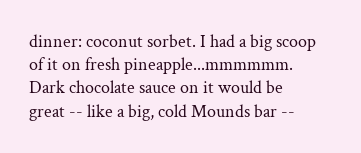dinner: coconut sorbet. I had a big scoop of it on fresh pineapple...mmmmmm. Dark chocolate sauce on it would be great -- like a big, cold Mounds bar --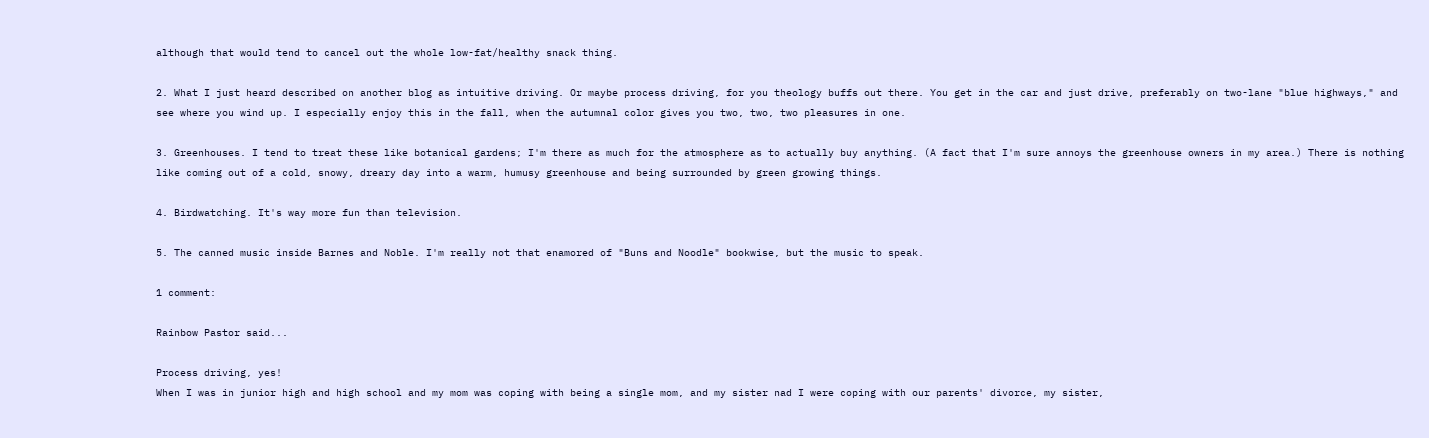although that would tend to cancel out the whole low-fat/healthy snack thing.

2. What I just heard described on another blog as intuitive driving. Or maybe process driving, for you theology buffs out there. You get in the car and just drive, preferably on two-lane "blue highways," and see where you wind up. I especially enjoy this in the fall, when the autumnal color gives you two, two, two pleasures in one.

3. Greenhouses. I tend to treat these like botanical gardens; I'm there as much for the atmosphere as to actually buy anything. (A fact that I'm sure annoys the greenhouse owners in my area.) There is nothing like coming out of a cold, snowy, dreary day into a warm, humusy greenhouse and being surrounded by green growing things.

4. Birdwatching. It's way more fun than television.

5. The canned music inside Barnes and Noble. I'm really not that enamored of "Buns and Noodle" bookwise, but the music to speak.

1 comment:

Rainbow Pastor said...

Process driving, yes!
When I was in junior high and high school and my mom was coping with being a single mom, and my sister nad I were coping with our parents' divorce, my sister,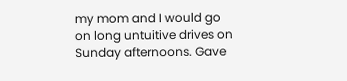my mom and I would go on long untuitive drives on Sunday afternoons. Gave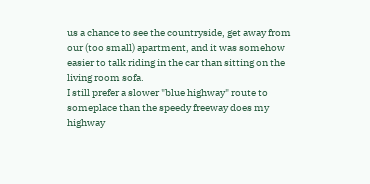us a chance to see the countryside, get away from our (too small) apartment, and it was somehow easier to talk riding in the car than sitting on the living room sofa.
I still prefer a slower "blue highway" route to someplace than the speedy freeway does my highway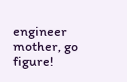engineer mother, go figure!